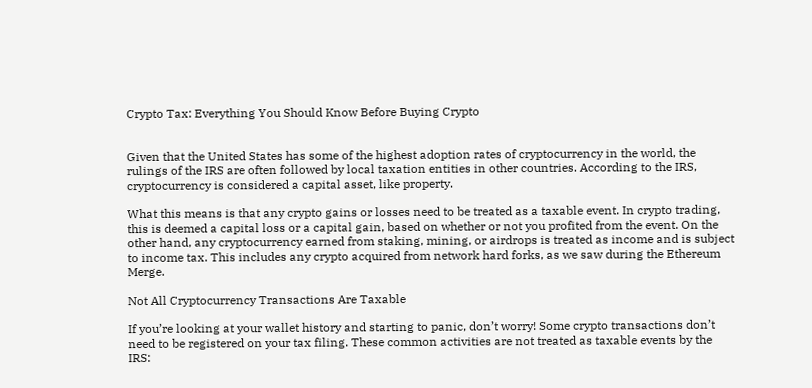Crypto Tax: Everything You Should Know Before Buying Crypto


Given that the United States has some of the highest adoption rates of cryptocurrency in the world, the rulings of the IRS are often followed by local taxation entities in other countries. According to the IRS, cryptocurrency is considered a capital asset, like property.

What this means is that any crypto gains or losses need to be treated as a taxable event. In crypto trading, this is deemed a capital loss or a capital gain, based on whether or not you profited from the event. On the other hand, any cryptocurrency earned from staking, mining, or airdrops is treated as income and is subject to income tax. This includes any crypto acquired from network hard forks, as we saw during the Ethereum Merge.

Not All Cryptocurrency Transactions Are Taxable

If you’re looking at your wallet history and starting to panic, don’t worry! Some crypto transactions don’t need to be registered on your tax filing. These common activities are not treated as taxable events by the IRS: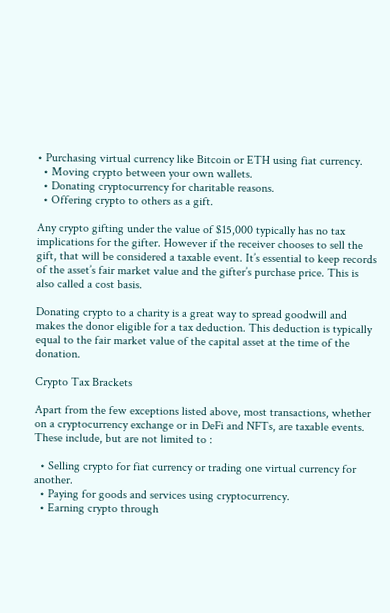• Purchasing virtual currency like Bitcoin or ETH using fiat currency.
  • Moving crypto between your own wallets.
  • Donating cryptocurrency for charitable reasons.
  • Offering crypto to others as a gift.

Any crypto gifting under the value of $15,000 typically has no tax implications for the gifter. However if the receiver chooses to sell the gift, that will be considered a taxable event. It’s essential to keep records of the asset’s fair market value and the gifter’s purchase price. This is also called a cost basis.

Donating crypto to a charity is a great way to spread goodwill and makes the donor eligible for a tax deduction. This deduction is typically equal to the fair market value of the capital asset at the time of the donation.

Crypto Tax Brackets

Apart from the few exceptions listed above, most transactions, whether on a cryptocurrency exchange or in DeFi and NFTs, are taxable events. These include, but are not limited to :

  • Selling crypto for fiat currency or trading one virtual currency for another.
  • Paying for goods and services using cryptocurrency.
  • Earning crypto through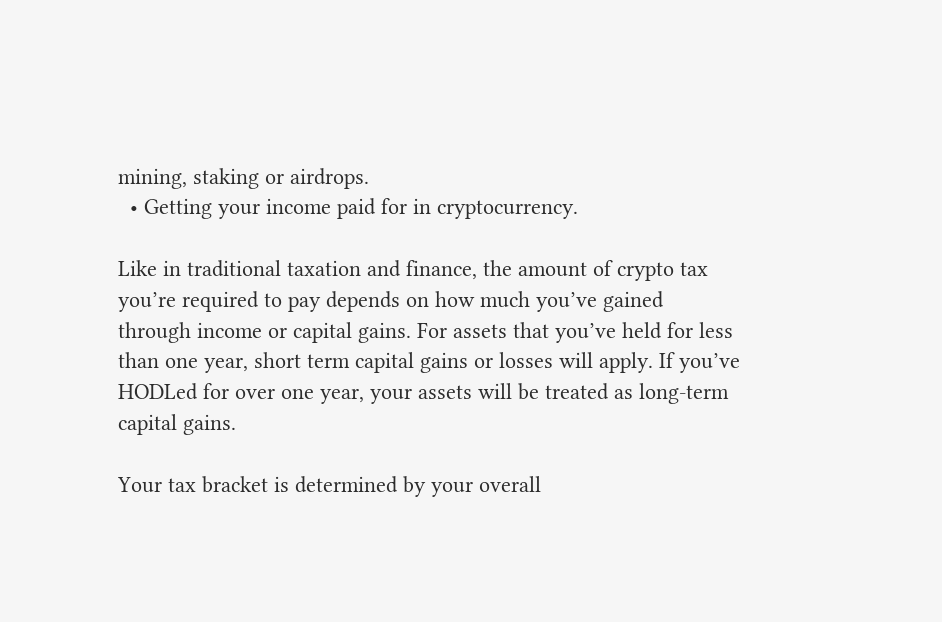mining, staking or airdrops.
  • Getting your income paid for in cryptocurrency.

Like in traditional taxation and finance, the amount of crypto tax you’re required to pay depends on how much you’ve gained through income or capital gains. For assets that you’ve held for less than one year, short term capital gains or losses will apply. If you’ve HODLed for over one year, your assets will be treated as long-term capital gains.

Your tax bracket is determined by your overall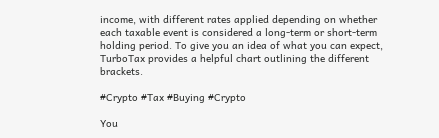income, with different rates applied depending on whether each taxable event is considered a long-term or short-term holding period. To give you an idea of what you can expect, TurboTax provides a helpful chart outlining the different brackets.

#Crypto #Tax #Buying #Crypto

You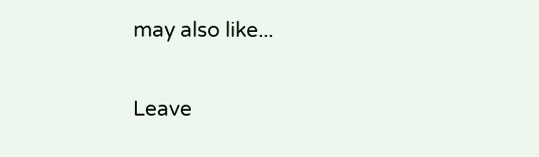may also like...

Leave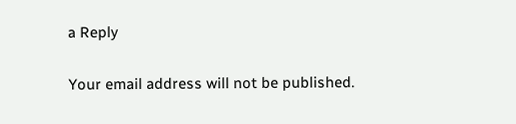a Reply

Your email address will not be published.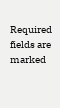Required fields are marked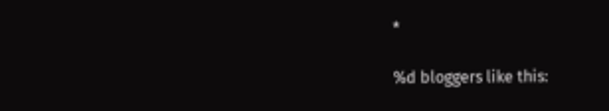*

%d bloggers like this: